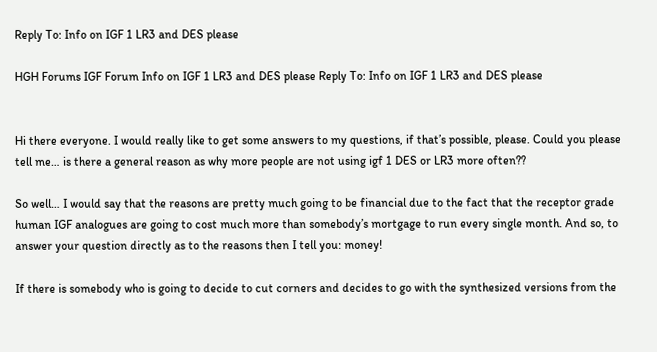Reply To: Info on IGF 1 LR3 and DES please

HGH Forums IGF Forum Info on IGF 1 LR3 and DES please Reply To: Info on IGF 1 LR3 and DES please


Hi there everyone. I would really like to get some answers to my questions, if that’s possible, please. Could you please tell me… is there a general reason as why more people are not using igf 1 DES or LR3 more often??

So well… I would say that the reasons are pretty much going to be financial due to the fact that the receptor grade human IGF analogues are going to cost much more than somebody’s mortgage to run every single month. And so, to answer your question directly as to the reasons then I tell you: money!

If there is somebody who is going to decide to cut corners and decides to go with the synthesized versions from the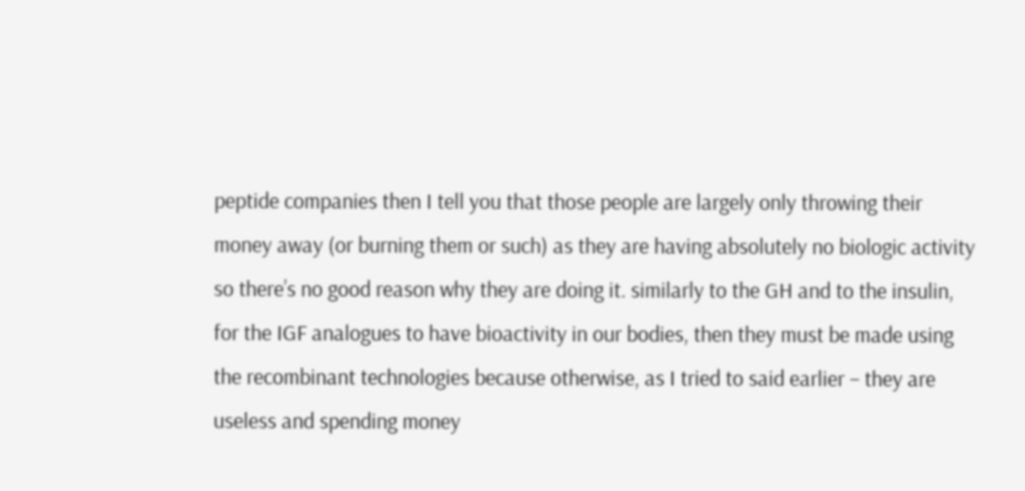peptide companies then I tell you that those people are largely only throwing their money away (or burning them or such) as they are having absolutely no biologic activity so there’s no good reason why they are doing it. similarly to the GH and to the insulin, for the IGF analogues to have bioactivity in our bodies, then they must be made using the recombinant technologies because otherwise, as I tried to said earlier – they are useless and spending money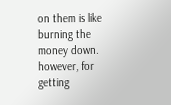on them is like burning the money down. however, for getting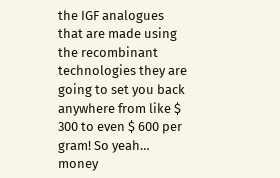the IGF analogues that are made using the recombinant technologies they are going to set you back anywhere from like $ 300 to even $ 600 per gram! So yeah… money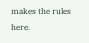makes the rules here.